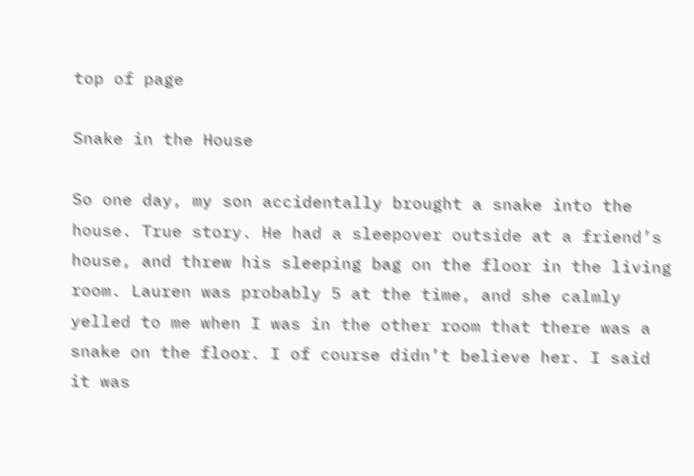top of page

Snake in the House

So one day, my son accidentally brought a snake into the house. True story. He had a sleepover outside at a friend’s house, and threw his sleeping bag on the floor in the living room. Lauren was probably 5 at the time, and she calmly yelled to me when I was in the other room that there was a snake on the floor. I of course didn’t believe her. I said it was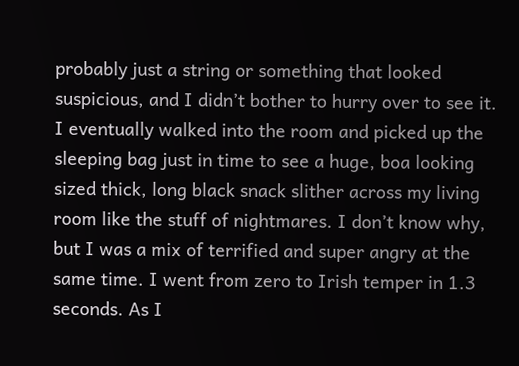probably just a string or something that looked suspicious, and I didn’t bother to hurry over to see it. I eventually walked into the room and picked up the sleeping bag just in time to see a huge, boa looking sized thick, long black snack slither across my living room like the stuff of nightmares. I don’t know why, but I was a mix of terrified and super angry at the same time. I went from zero to Irish temper in 1.3 seconds. As I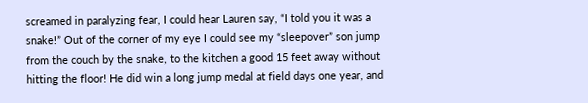screamed in paralyzing fear, I could hear Lauren say, “I told you it was a snake!” Out of the corner of my eye I could see my “sleepover” son jump from the couch by the snake, to the kitchen a good 15 feet away without hitting the floor! He did win a long jump medal at field days one year, and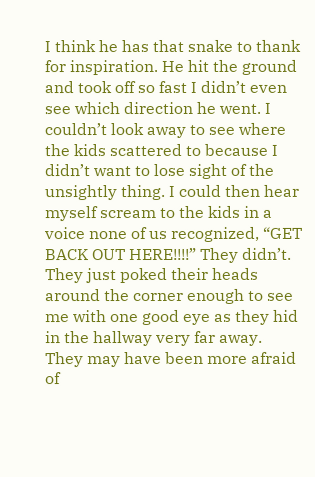I think he has that snake to thank for inspiration. He hit the ground and took off so fast I didn’t even see which direction he went. I couldn’t look away to see where the kids scattered to because I didn’t want to lose sight of the unsightly thing. I could then hear myself scream to the kids in a voice none of us recognized, “GET BACK OUT HERE!!!!” They didn’t. They just poked their heads around the corner enough to see me with one good eye as they hid in the hallway very far away. They may have been more afraid of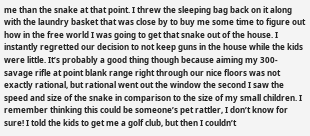me than the snake at that point. I threw the sleeping bag back on it along with the laundry basket that was close by to buy me some time to figure out how in the free world I was going to get that snake out of the house. I instantly regretted our decision to not keep guns in the house while the kids were little. It’s probably a good thing though because aiming my 300-savage rifle at point blank range right through our nice floors was not exactly rational, but rational went out the window the second I saw the speed and size of the snake in comparison to the size of my small children. I remember thinking this could be someone’s pet rattler, I don’t know for sure! I told the kids to get me a golf club, but then I couldn’t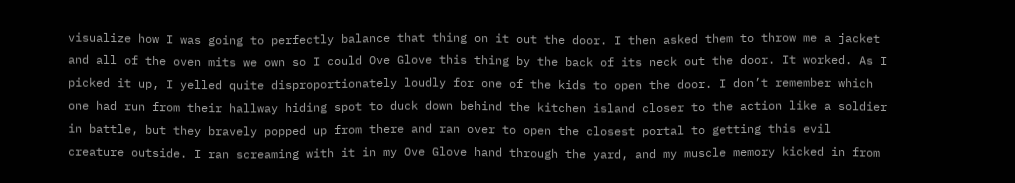visualize how I was going to perfectly balance that thing on it out the door. I then asked them to throw me a jacket and all of the oven mits we own so I could Ove Glove this thing by the back of its neck out the door. It worked. As I picked it up, I yelled quite disproportionately loudly for one of the kids to open the door. I don’t remember which one had run from their hallway hiding spot to duck down behind the kitchen island closer to the action like a soldier in battle, but they bravely popped up from there and ran over to open the closest portal to getting this evil creature outside. I ran screaming with it in my Ove Glove hand through the yard, and my muscle memory kicked in from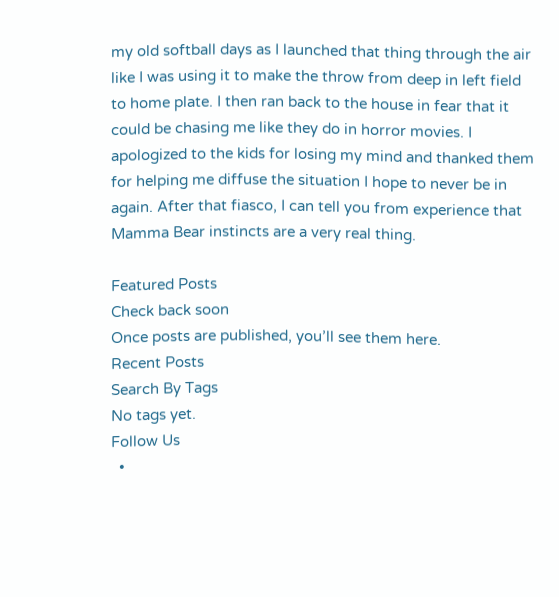my old softball days as I launched that thing through the air like I was using it to make the throw from deep in left field to home plate. I then ran back to the house in fear that it could be chasing me like they do in horror movies. I apologized to the kids for losing my mind and thanked them for helping me diffuse the situation I hope to never be in again. After that fiasco, I can tell you from experience that Mamma Bear instincts are a very real thing.

Featured Posts
Check back soon
Once posts are published, you’ll see them here.
Recent Posts
Search By Tags
No tags yet.
Follow Us
  •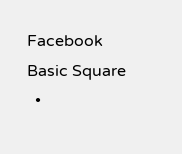Facebook Basic Square
  •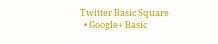Twitter Basic Square
  • Google+ Basic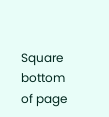Square
bottom of page